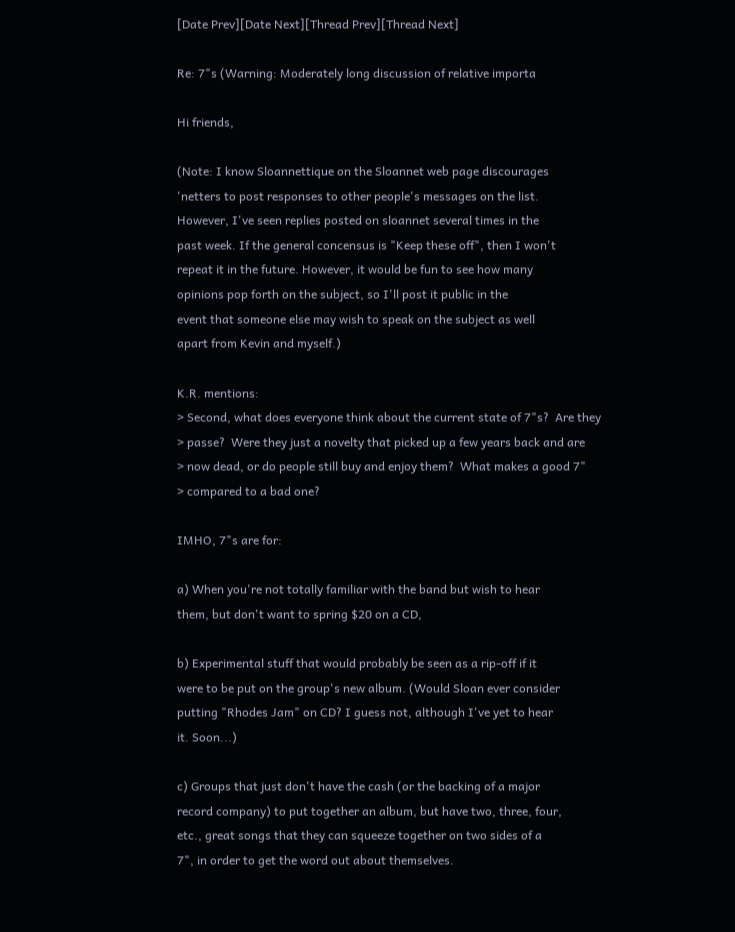[Date Prev][Date Next][Thread Prev][Thread Next]

Re: 7"s (Warning: Moderately long discussion of relative importa

Hi friends,

(Note: I know Sloannettique on the Sloannet web page discourages
'netters to post responses to other people's messages on the list.
However, I've seen replies posted on sloannet several times in the
past week. If the general concensus is "Keep these off", then I won't
repeat it in the future. However, it would be fun to see how many
opinions pop forth on the subject, so I'll post it public in the
event that someone else may wish to speak on the subject as well
apart from Kevin and myself.)

K.R. mentions:
> Second, what does everyone think about the current state of 7"s?  Are they
> passe?  Were they just a novelty that picked up a few years back and are
> now dead, or do people still buy and enjoy them?  What makes a good 7"
> compared to a bad one?

IMHO, 7"s are for:

a) When you're not totally familiar with the band but wish to hear
them, but don't want to spring $20 on a CD,

b) Experimental stuff that would probably be seen as a rip-off if it
were to be put on the group's new album. (Would Sloan ever consider
putting "Rhodes Jam" on CD? I guess not, although I've yet to hear
it. Soon...)

c) Groups that just don't have the cash (or the backing of a major
record company) to put together an album, but have two, three, four,
etc., great songs that they can squeeze together on two sides of a
7", in order to get the word out about themselves.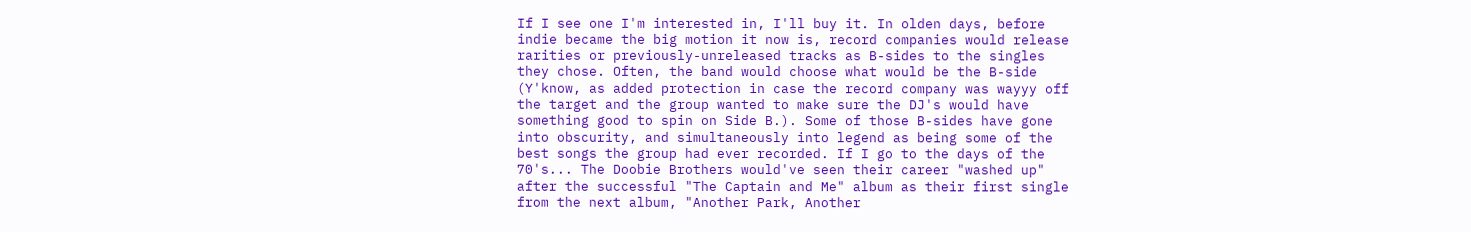If I see one I'm interested in, I'll buy it. In olden days, before
indie became the big motion it now is, record companies would release
rarities or previously-unreleased tracks as B-sides to the singles
they chose. Often, the band would choose what would be the B-side
(Y'know, as added protection in case the record company was wayyy off
the target and the group wanted to make sure the DJ's would have
something good to spin on Side B.). Some of those B-sides have gone
into obscurity, and simultaneously into legend as being some of the
best songs the group had ever recorded. If I go to the days of the
70's... The Doobie Brothers would've seen their career "washed up"
after the successful "The Captain and Me" album as their first single
from the next album, "Another Park, Another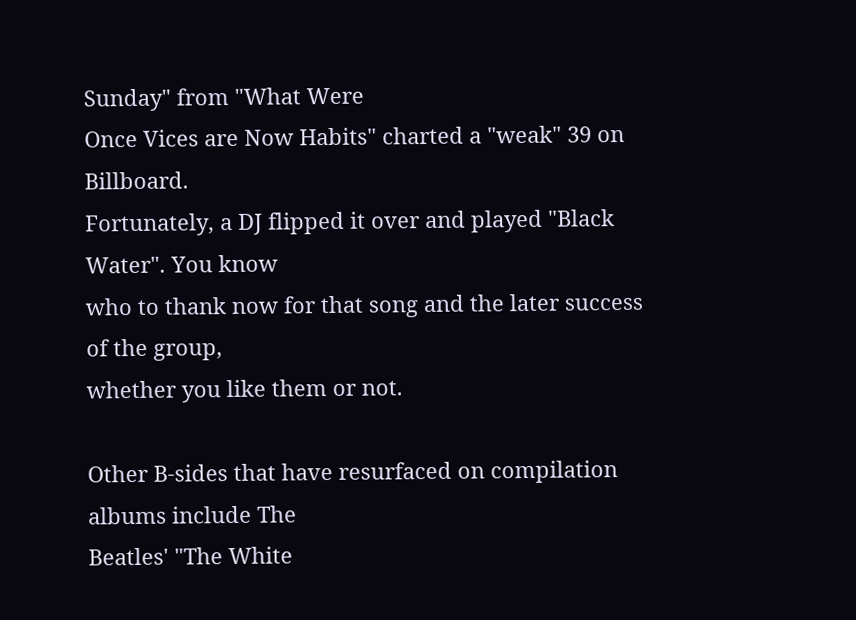Sunday" from "What Were
Once Vices are Now Habits" charted a "weak" 39 on Billboard.
Fortunately, a DJ flipped it over and played "Black Water". You know
who to thank now for that song and the later success of the group,
whether you like them or not.

Other B-sides that have resurfaced on compilation albums include The
Beatles' "The White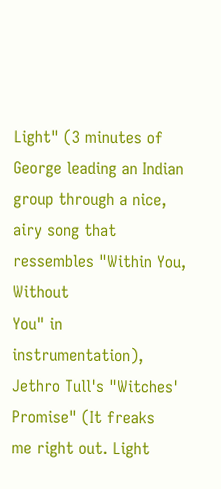Light" (3 minutes of George leading an Indian
group through a nice, airy song that ressembles "Within You, Without
You" in instrumentation), Jethro Tull's "Witches' Promise" (It freaks
me right out. Light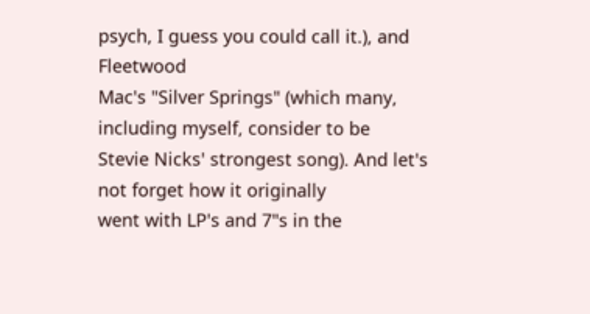psych, I guess you could call it.), and Fleetwood
Mac's "Silver Springs" (which many, including myself, consider to be
Stevie Nicks' strongest song). And let's not forget how it originally
went with LP's and 7"s in the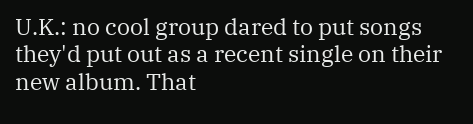U.K.: no cool group dared to put songs
they'd put out as a recent single on their new album. That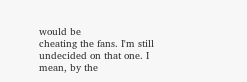would be
cheating the fans. I'm still undecided on that one. I mean, by the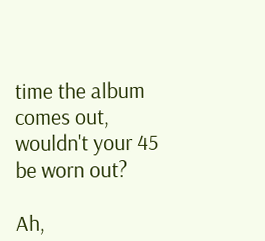time the album comes out, wouldn't your 45 be worn out?

Ah,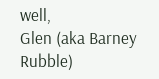well,
Glen (aka Barney Rubble)